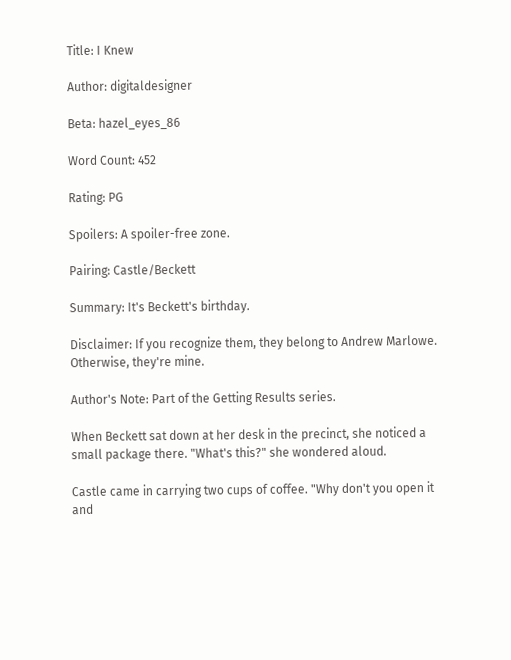Title: I Knew

Author: digitaldesigner

Beta: hazel_eyes_86

Word Count: 452

Rating: PG

Spoilers: A spoiler-free zone.

Pairing: Castle/Beckett

Summary: It's Beckett's birthday.

Disclaimer: If you recognize them, they belong to Andrew Marlowe. Otherwise, they're mine.

Author's Note: Part of the Getting Results series.

When Beckett sat down at her desk in the precinct, she noticed a small package there. "What's this?" she wondered aloud.

Castle came in carrying two cups of coffee. "Why don't you open it and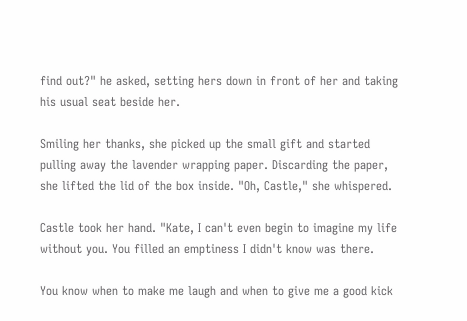find out?" he asked, setting hers down in front of her and taking his usual seat beside her.

Smiling her thanks, she picked up the small gift and started pulling away the lavender wrapping paper. Discarding the paper, she lifted the lid of the box inside. "Oh, Castle," she whispered.

Castle took her hand. "Kate, I can't even begin to imagine my life without you. You filled an emptiness I didn't know was there.

You know when to make me laugh and when to give me a good kick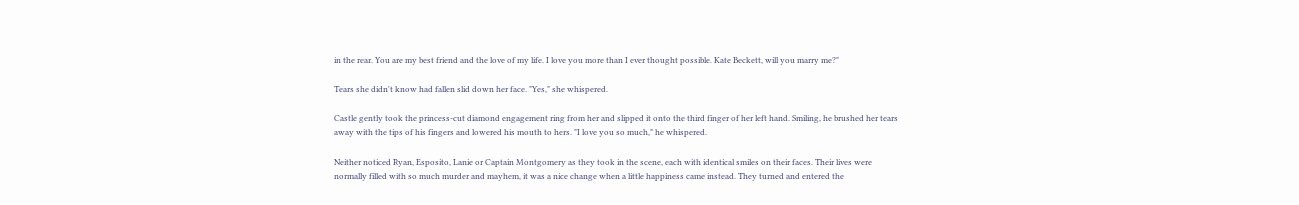in the rear. You are my best friend and the love of my life. I love you more than I ever thought possible. Kate Beckett, will you marry me?"

Tears she didn't know had fallen slid down her face. "Yes," she whispered.

Castle gently took the princess-cut diamond engagement ring from her and slipped it onto the third finger of her left hand. Smiling, he brushed her tears away with the tips of his fingers and lowered his mouth to hers. "I love you so much," he whispered.

Neither noticed Ryan, Esposito, Lanie or Captain Montgomery as they took in the scene, each with identical smiles on their faces. Their lives were normally filled with so much murder and mayhem, it was a nice change when a little happiness came instead. They turned and entered the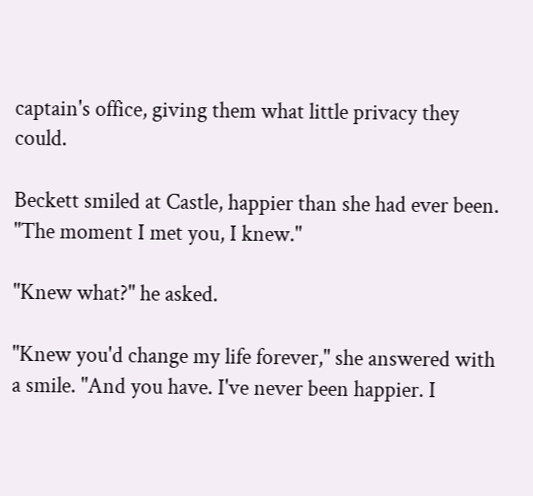captain's office, giving them what little privacy they could.

Beckett smiled at Castle, happier than she had ever been. "The moment I met you, I knew."

"Knew what?" he asked.

"Knew you'd change my life forever," she answered with a smile. "And you have. I've never been happier. I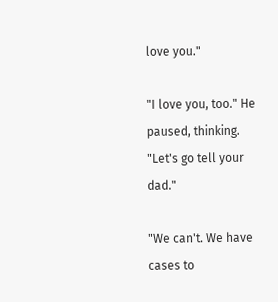love you."

"I love you, too." He paused, thinking. "Let's go tell your dad."

"We can't. We have cases to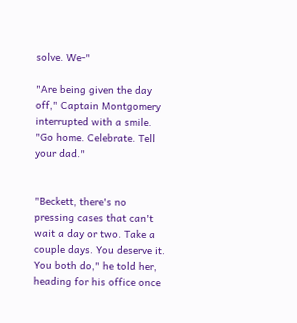solve. We-"

"Are being given the day off," Captain Montgomery interrupted with a smile. "Go home. Celebrate. Tell your dad."


"Beckett, there's no pressing cases that can't wait a day or two. Take a couple days. You deserve it. You both do," he told her, heading for his office once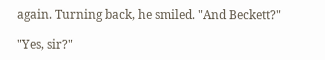again. Turning back, he smiled. "And Beckett?"

"Yes, sir?"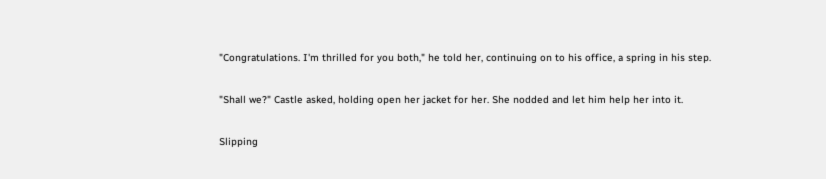"Congratulations. I'm thrilled for you both," he told her, continuing on to his office, a spring in his step.

"Shall we?" Castle asked, holding open her jacket for her. She nodded and let him help her into it.

Slipping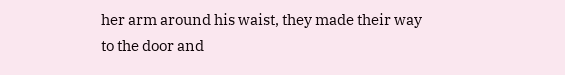her arm around his waist, they made their way to the door and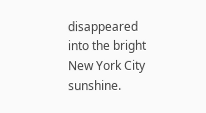disappeared into the bright New York City sunshine.